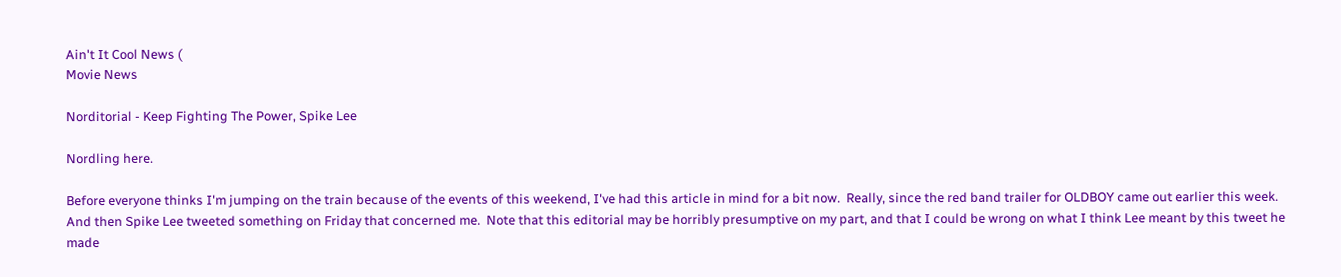Ain't It Cool News (
Movie News

Norditorial - Keep Fighting The Power, Spike Lee

Nordling here.

Before everyone thinks I'm jumping on the train because of the events of this weekend, I've had this article in mind for a bit now.  Really, since the red band trailer for OLDBOY came out earlier this week.  And then Spike Lee tweeted something on Friday that concerned me.  Note that this editorial may be horribly presumptive on my part, and that I could be wrong on what I think Lee meant by this tweet he made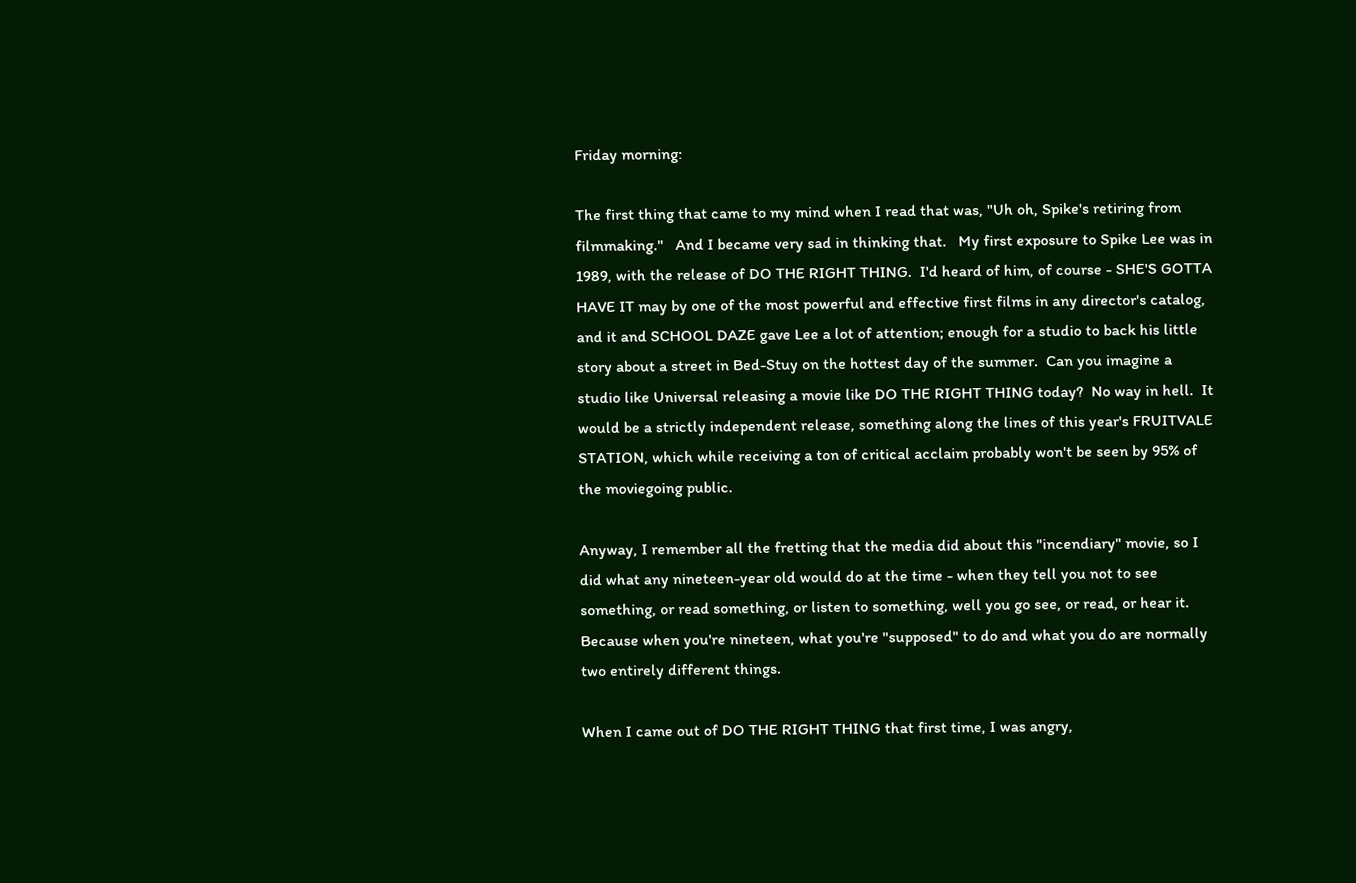Friday morning:

The first thing that came to my mind when I read that was, "Uh oh, Spike's retiring from filmmaking."   And I became very sad in thinking that.   My first exposure to Spike Lee was in 1989, with the release of DO THE RIGHT THING.  I'd heard of him, of course - SHE'S GOTTA HAVE IT may by one of the most powerful and effective first films in any director's catalog, and it and SCHOOL DAZE gave Lee a lot of attention; enough for a studio to back his little story about a street in Bed-Stuy on the hottest day of the summer.  Can you imagine a studio like Universal releasing a movie like DO THE RIGHT THING today?  No way in hell.  It would be a strictly independent release, something along the lines of this year's FRUITVALE STATION, which while receiving a ton of critical acclaim probably won't be seen by 95% of the moviegoing public.

Anyway, I remember all the fretting that the media did about this "incendiary" movie, so I did what any nineteen-year old would do at the time - when they tell you not to see something, or read something, or listen to something, well you go see, or read, or hear it.  Because when you're nineteen, what you're "supposed" to do and what you do are normally two entirely different things.

When I came out of DO THE RIGHT THING that first time, I was angry,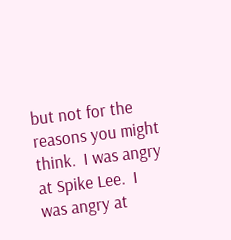but not for the reasons you might think.  I was angry at Spike Lee.  I was angry at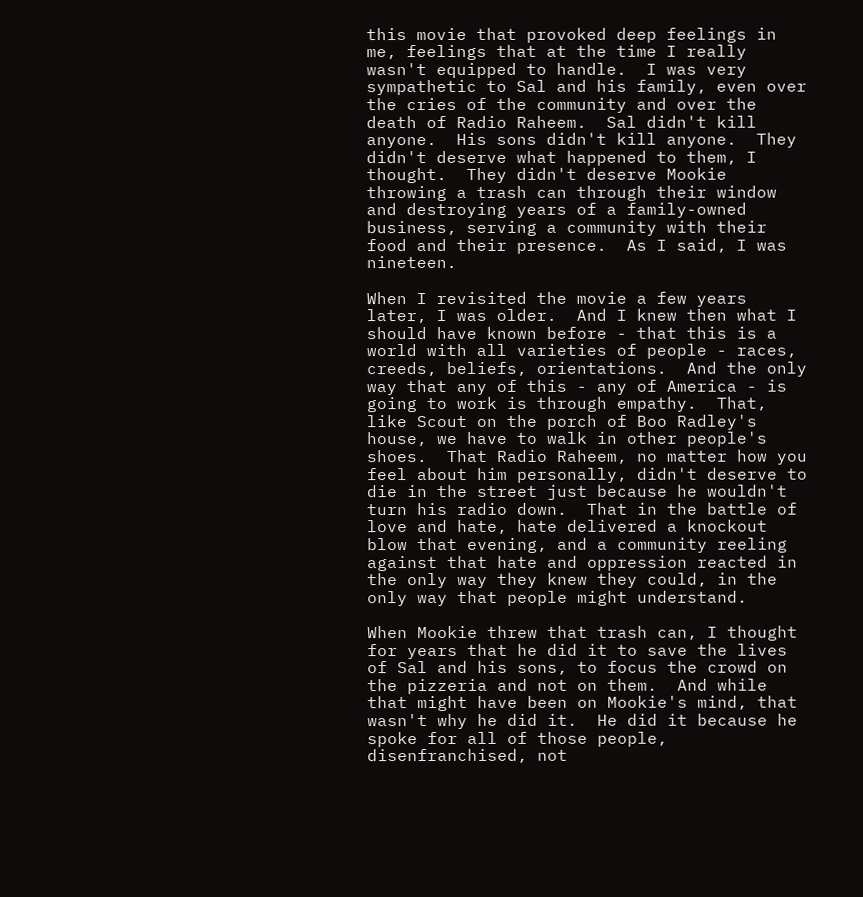this movie that provoked deep feelings in me, feelings that at the time I really wasn't equipped to handle.  I was very sympathetic to Sal and his family, even over the cries of the community and over the death of Radio Raheem.  Sal didn't kill anyone.  His sons didn't kill anyone.  They didn't deserve what happened to them, I thought.  They didn't deserve Mookie throwing a trash can through their window and destroying years of a family-owned business, serving a community with their food and their presence.  As I said, I was nineteen.

When I revisited the movie a few years later, I was older.  And I knew then what I should have known before - that this is a world with all varieties of people - races, creeds, beliefs, orientations.  And the only way that any of this - any of America - is going to work is through empathy.  That, like Scout on the porch of Boo Radley's house, we have to walk in other people's shoes.  That Radio Raheem, no matter how you feel about him personally, didn't deserve to die in the street just because he wouldn't turn his radio down.  That in the battle of love and hate, hate delivered a knockout blow that evening, and a community reeling against that hate and oppression reacted in the only way they knew they could, in the only way that people might understand.

When Mookie threw that trash can, I thought for years that he did it to save the lives of Sal and his sons, to focus the crowd on the pizzeria and not on them.  And while that might have been on Mookie's mind, that wasn't why he did it.  He did it because he spoke for all of those people, disenfranchised, not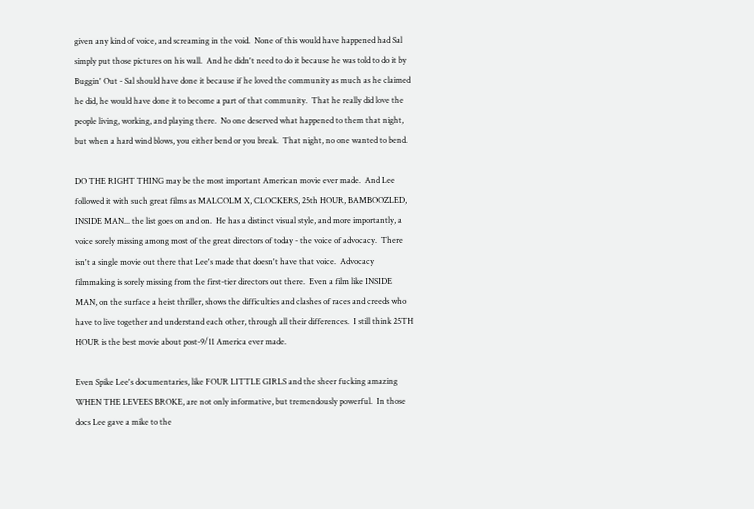given any kind of voice, and screaming in the void.  None of this would have happened had Sal simply put those pictures on his wall.  And he didn't need to do it because he was told to do it by Buggin' Out - Sal should have done it because if he loved the community as much as he claimed he did, he would have done it to become a part of that community.  That he really did love the people living, working, and playing there.  No one deserved what happened to them that night, but when a hard wind blows, you either bend or you break.  That night, no one wanted to bend.

DO THE RIGHT THING may be the most important American movie ever made.  And Lee followed it with such great films as MALCOLM X, CLOCKERS, 25th HOUR, BAMBOOZLED, INSIDE MAN... the list goes on and on.  He has a distinct visual style, and more importantly, a voice sorely missing among most of the great directors of today - the voice of advocacy.  There isn't a single movie out there that Lee's made that doesn't have that voice.  Advocacy filmmaking is sorely missing from the first-tier directors out there.  Even a film like INSIDE MAN, on the surface a heist thriller, shows the difficulties and clashes of races and creeds who have to live together and understand each other, through all their differences.  I still think 25TH HOUR is the best movie about post-9/11 America ever made.

Even Spike Lee's documentaries, like FOUR LITTLE GIRLS and the sheer fucking amazing WHEN THE LEVEES BROKE, are not only informative, but tremendously powerful.  In those docs Lee gave a mike to the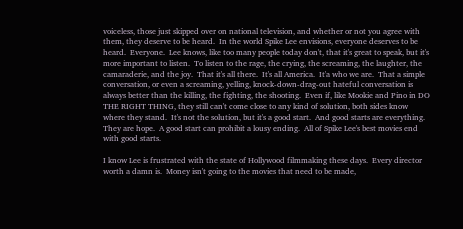voiceless, those just skipped over on national television, and whether or not you agree with them, they deserve to be heard.  In the world Spike Lee envisions, everyone deserves to be heard.  Everyone.  Lee knows, like too many people today don't, that it's great to speak, but it's more important to listen.  To listen to the rage, the crying, the screaming, the laughter, the camaraderie, and the joy.  That it's all there.  It's all America.  It'a who we are.  That a simple conversation, or even a screaming, yelling, knock-down-drag-out hateful conversation is always better than the killing, the fighting, the shooting.  Even if, like Mookie and Pino in DO THE RIGHT THING, they still can't come close to any kind of solution, both sides know where they stand.  It's not the solution, but it's a good start.  And good starts are everything.  They are hope.  A good start can prohibit a lousy ending.  All of Spike Lee's best movies end with good starts.

I know Lee is frustrated with the state of Hollywood filmmaking these days.  Every director worth a damn is.  Money isn't going to the movies that need to be made,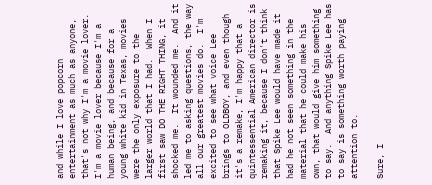and while I love popcorn entertainment as much as anyone, that's not why I'm a movie lover.  I'm a movie lover because I'm a human being, and because for a young white kid in Texas, movies were the only exposure to the larger world that I had.  When I first saw DO THE RIGHT THING, it shocked me.  It wounded me.  And it led me to asking questions, the way all our greatest movies do.  I'm excited to see what voice Lee brings to OLDBOY, and even though it's a remake, I'm happy that a quintessential American director is remaking it, because I don't think that Spike Lee would have made it had he not seen something in the material that he could make his own, that would give him something to say.  And anything Spike Lee has to say is something worth paying attention to.

Sure, I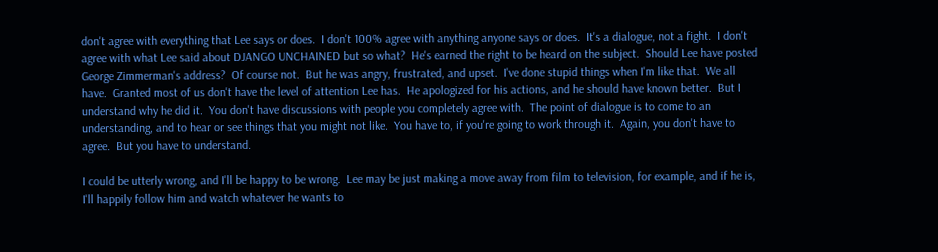don't agree with everything that Lee says or does.  I don't 100% agree with anything anyone says or does.  It's a dialogue, not a fight.  I don't agree with what Lee said about DJANGO UNCHAINED but so what?  He's earned the right to be heard on the subject.  Should Lee have posted George Zimmerman's address?  Of course not.  But he was angry, frustrated, and upset.  I've done stupid things when I'm like that.  We all have.  Granted most of us don't have the level of attention Lee has.  He apologized for his actions, and he should have known better.  But I understand why he did it.  You don't have discussions with people you completely agree with.  The point of dialogue is to come to an understanding, and to hear or see things that you might not like.  You have to, if you're going to work through it.  Again, you don't have to agree.  But you have to understand.

I could be utterly wrong, and I'll be happy to be wrong.  Lee may be just making a move away from film to television, for example, and if he is, I'll happily follow him and watch whatever he wants to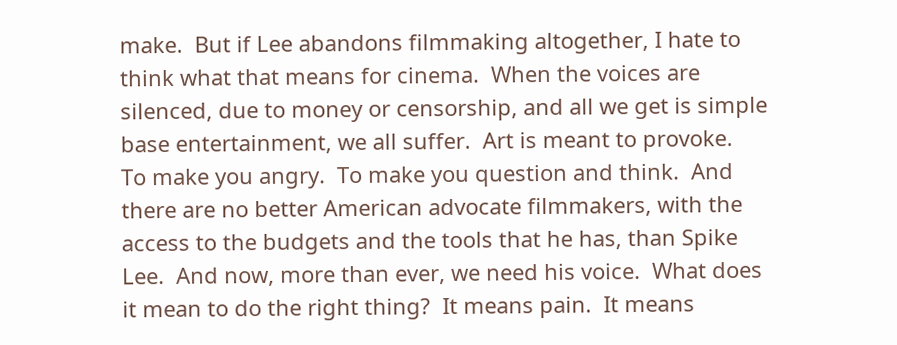make.  But if Lee abandons filmmaking altogether, I hate to think what that means for cinema.  When the voices are silenced, due to money or censorship, and all we get is simple base entertainment, we all suffer.  Art is meant to provoke.  To make you angry.  To make you question and think.  And there are no better American advocate filmmakers, with the access to the budgets and the tools that he has, than Spike Lee.  And now, more than ever, we need his voice.  What does it mean to do the right thing?  It means pain.  It means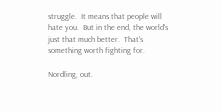struggle.  It means that people will hate you.  But in the end, the world's just that much better.  That's something worth fighting for.

Nordling, out.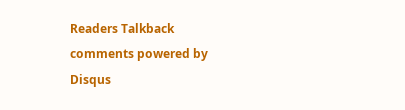Readers Talkback
comments powered by Disqus